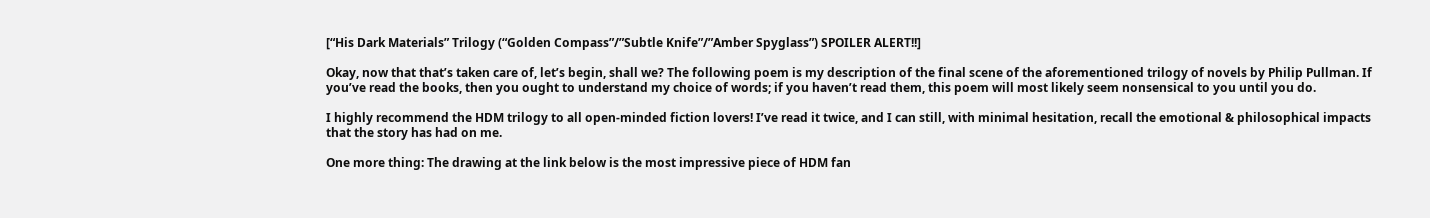[“His Dark Materials” Trilogy (“Golden Compass”/”Subtle Knife”/”Amber Spyglass”) SPOILER ALERT!!]

Okay, now that that’s taken care of, let’s begin, shall we? The following poem is my description of the final scene of the aforementioned trilogy of novels by Philip Pullman. If you’ve read the books, then you ought to understand my choice of words; if you haven’t read them, this poem will most likely seem nonsensical to you until you do.

I highly recommend the HDM trilogy to all open-minded fiction lovers! I’ve read it twice, and I can still, with minimal hesitation, recall the emotional & philosophical impacts that the story has had on me.

One more thing: The drawing at the link below is the most impressive piece of HDM fan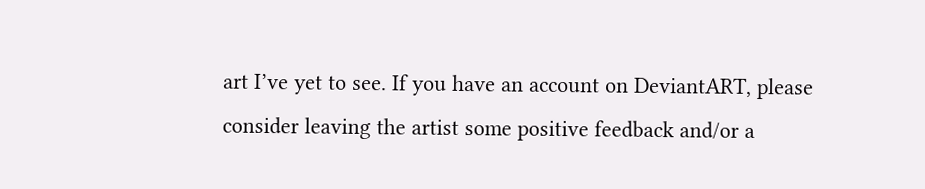art I’ve yet to see. If you have an account on DeviantART, please consider leaving the artist some positive feedback and/or a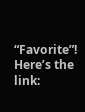“Favorite”! Here’s the link: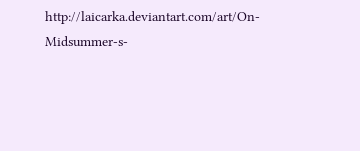http://laicarka.deviantart.com/art/On-Midsummer-s-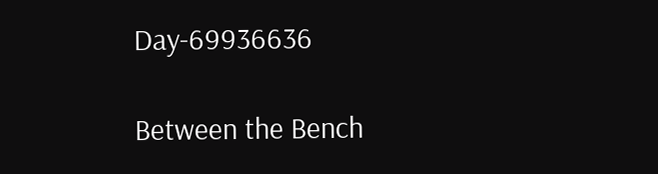Day-69936636

Between the Bench